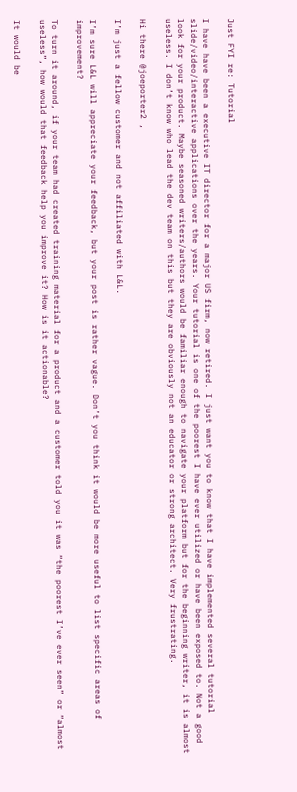Just FYI re: Tutorial

I have have been a executive IT director for a major US firm, now retired. I just want you to know that I have implemented several tutorial slide/video/interactive applications over the years. Your tutorial is one of the poorest I have ever utilized or have been exposed to. Not a good look for your product. Maybe seasoned writers/authors would be familiar enough to navigate your platform but for the beginning writer, it is almost useless. I don’t know who lead the dev team on this but they are obviously not an educator or strong architect. Very frustrating.

Hi there @joeporter2 ,

I’m just a fellow customer and not affiliated with L&L.

I’m sure L&L will appreciate your feedback, but your post is rather vague. Don’t you think it would be more useful to list specific areas of improvement?

To turn it around, if your team had created training material for a product and a customer told you it was “the poorest I’ve ever seen” or “almost useless”, how would that feedback help you improve it? How is it actionable?

It would be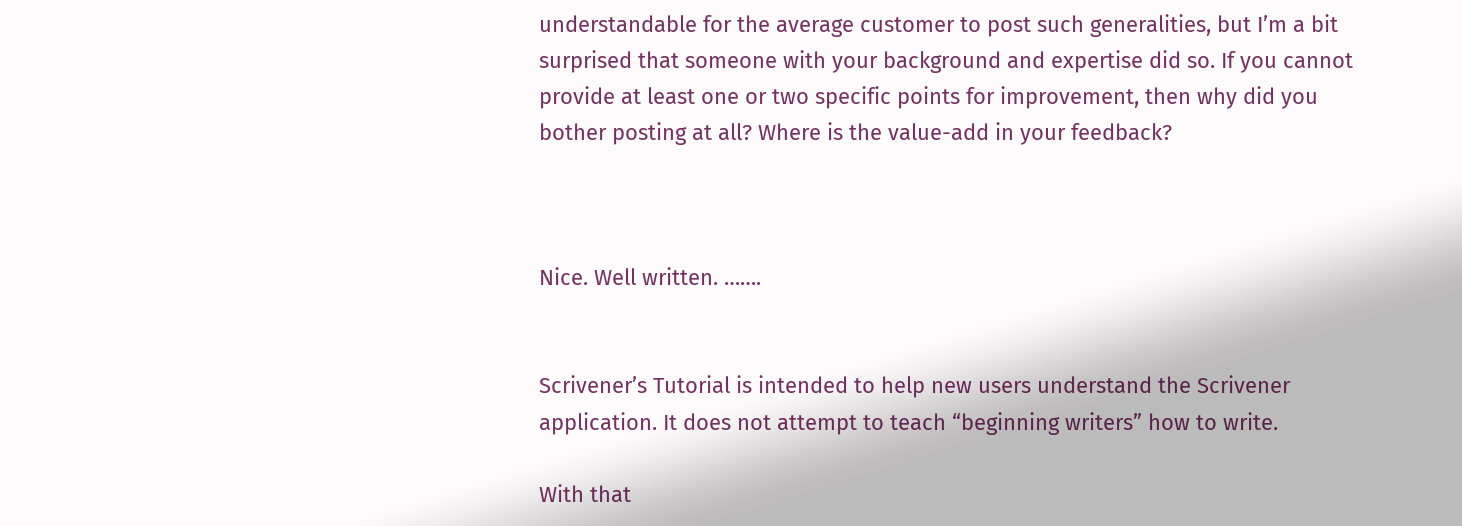understandable for the average customer to post such generalities, but I’m a bit surprised that someone with your background and expertise did so. If you cannot provide at least one or two specific points for improvement, then why did you bother posting at all? Where is the value-add in your feedback?



Nice. Well written. …….


Scrivener’s Tutorial is intended to help new users understand the Scrivener application. It does not attempt to teach “beginning writers” how to write.

With that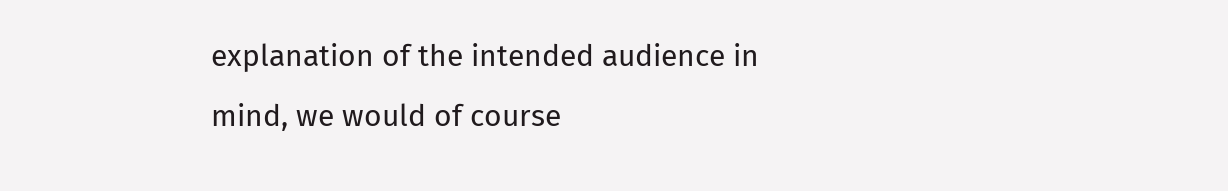explanation of the intended audience in mind, we would of course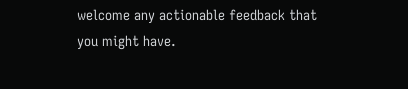welcome any actionable feedback that you might have.